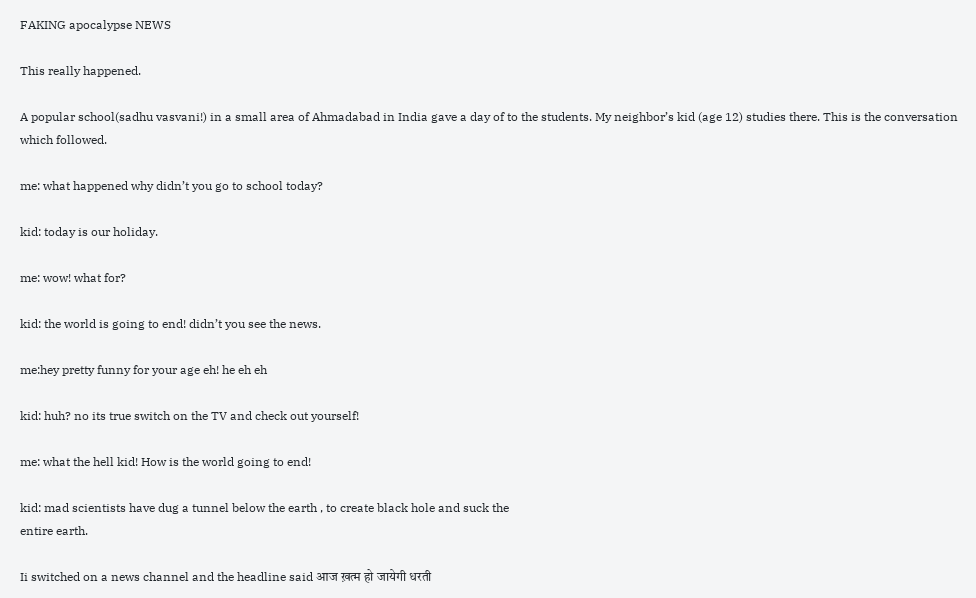FAKING apocalypse NEWS

This really happened.

A popular school(sadhu vasvani!) in a small area of Ahmadabad in India gave a day of to the students. My neighbor’s kid (age 12) studies there. This is the conversation which followed.

me: what happened why didn’t you go to school today?

kid: today is our holiday.

me: wow! what for?

kid: the world is going to end! didn’t you see the news.

me:hey pretty funny for your age eh! he eh eh

kid: huh? no its true switch on the TV and check out yourself!

me: what the hell kid! How is the world going to end!

kid: mad scientists have dug a tunnel below the earth , to create black hole and suck the
entire earth.

Ii switched on a news channel and the headline said आज ख़त्म हो जायेगी धरती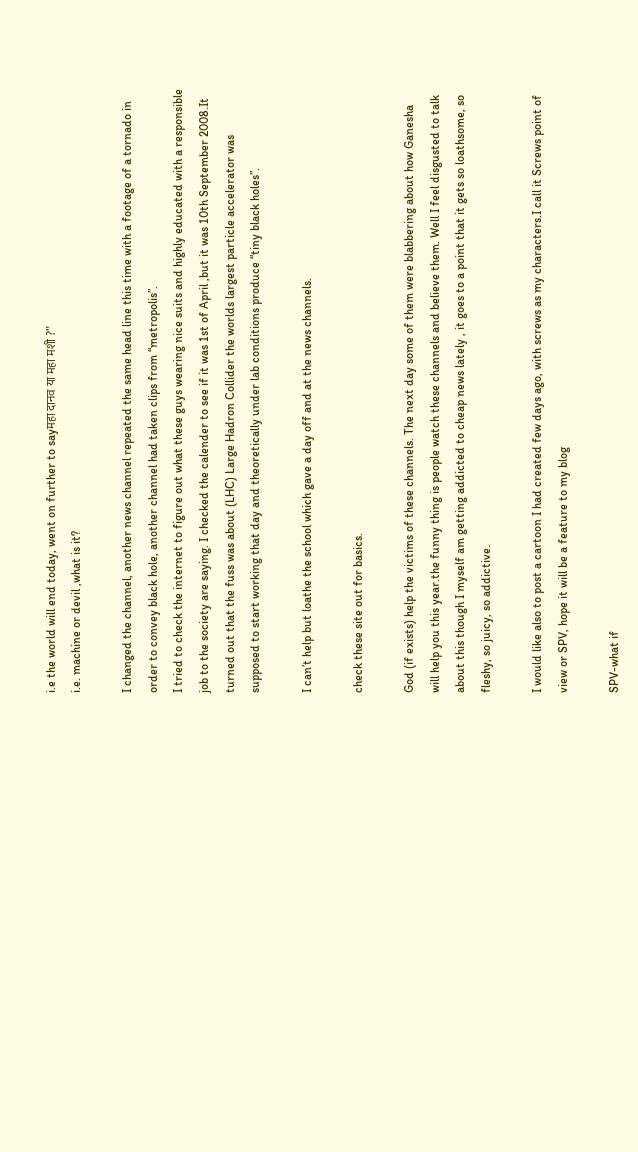i.e the world will end today, went on further to sayमहा दानव या महा मशी ?”
i.e. machine or devil ,what is it?

I changed the channel, another news channel repeated the same head line this time with a footage of a tornado in order to convey black hole, another channel had taken clips from “metropolis”.
I tried to check the internet to figure out what these guys wearing nice suits and highly educated with a responsible job to the society are saying. I checked the calender to see if it was 1st of April ,but it was 10th September 2008.It turned out that the fuss was about (LHC) Large Hadron Collider the worlds largest particle accelerator was supposed to start working that day and theoretically under lab conditions produce “tiny black holes”.

I can’t help but loathe the school which gave a day off and at the news channels.

check these site out for basics.

God (if exists) help the victims of these channels. The next day some of them were blabbering about how Ganesha will help you this year.the funny thing is people watch these channels and believe them. Well I feel disgusted to talk about this though I myself am getting addicted to cheap news lately , it goes to a point that it gets so loathsome, so fleshy, so juicy, so addictive.

I would like also to post a cartoon I had created few days ago, with screws as my characters.I call it Screws point of view or SPV, hope it will be a feature to my blog

SPV-what if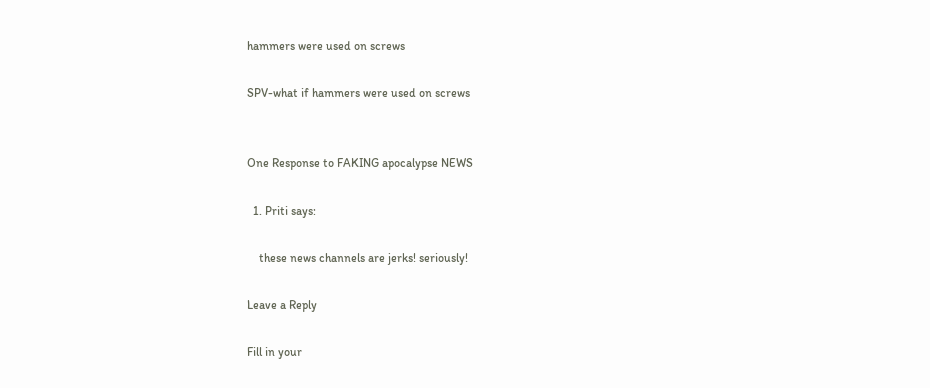hammers were used on screws

SPV-what if hammers were used on screws


One Response to FAKING apocalypse NEWS

  1. Priti says:

    these news channels are jerks! seriously!

Leave a Reply

Fill in your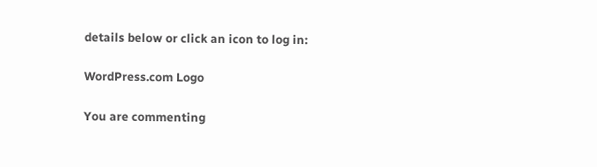details below or click an icon to log in:

WordPress.com Logo

You are commenting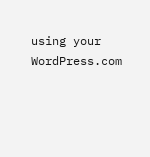using your WordPress.com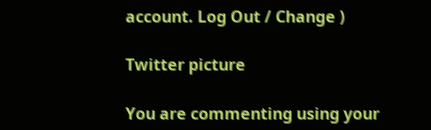account. Log Out / Change )

Twitter picture

You are commenting using your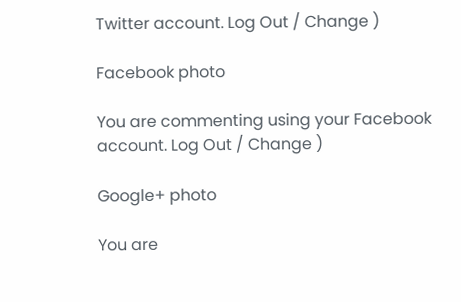Twitter account. Log Out / Change )

Facebook photo

You are commenting using your Facebook account. Log Out / Change )

Google+ photo

You are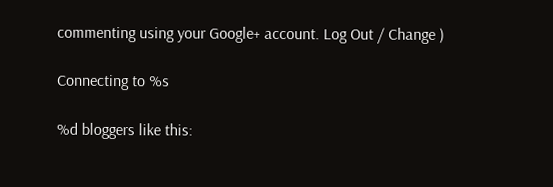commenting using your Google+ account. Log Out / Change )

Connecting to %s

%d bloggers like this: